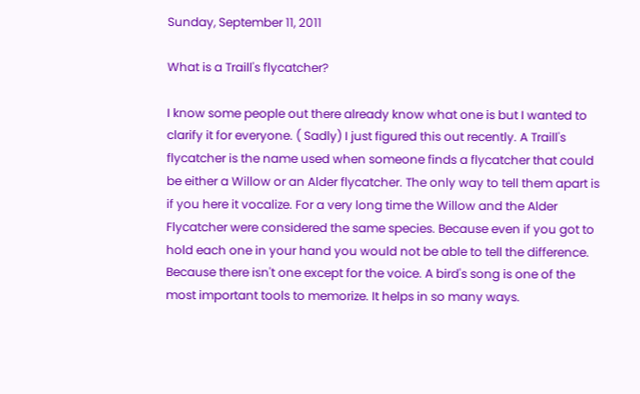Sunday, September 11, 2011

What is a Traill's flycatcher?

I know some people out there already know what one is but I wanted to clarify it for everyone. ( Sadly) I just figured this out recently. A Traill's flycatcher is the name used when someone finds a flycatcher that could be either a Willow or an Alder flycatcher. The only way to tell them apart is if you here it vocalize. For a very long time the Willow and the Alder Flycatcher were considered the same species. Because even if you got to hold each one in your hand you would not be able to tell the difference. Because there isn't one except for the voice. A bird's song is one of the most important tools to memorize. It helps in so many ways.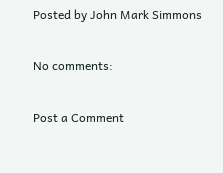Posted by John Mark Simmons

No comments:

Post a Comment